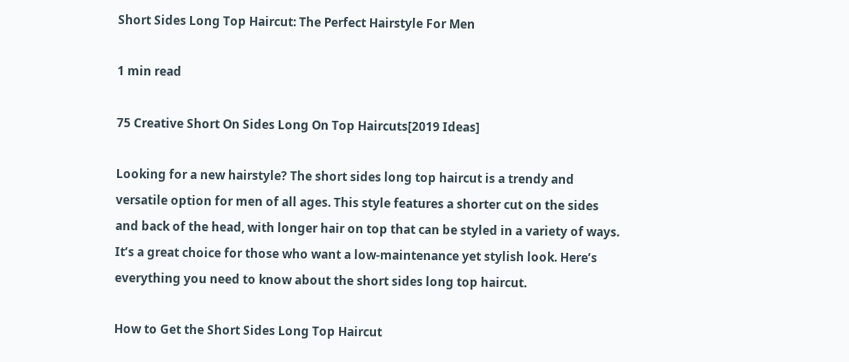Short Sides Long Top Haircut: The Perfect Hairstyle For Men

1 min read

75 Creative Short On Sides Long On Top Haircuts[2019 Ideas]

Looking for a new hairstyle? The short sides long top haircut is a trendy and versatile option for men of all ages. This style features a shorter cut on the sides and back of the head, with longer hair on top that can be styled in a variety of ways. It’s a great choice for those who want a low-maintenance yet stylish look. Here’s everything you need to know about the short sides long top haircut.

How to Get the Short Sides Long Top Haircut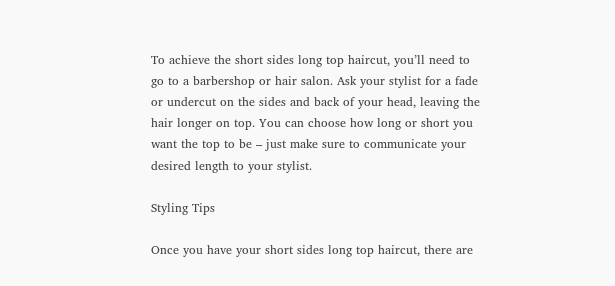To achieve the short sides long top haircut, you’ll need to go to a barbershop or hair salon. Ask your stylist for a fade or undercut on the sides and back of your head, leaving the hair longer on top. You can choose how long or short you want the top to be – just make sure to communicate your desired length to your stylist.

Styling Tips

Once you have your short sides long top haircut, there are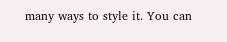many ways to style it. You can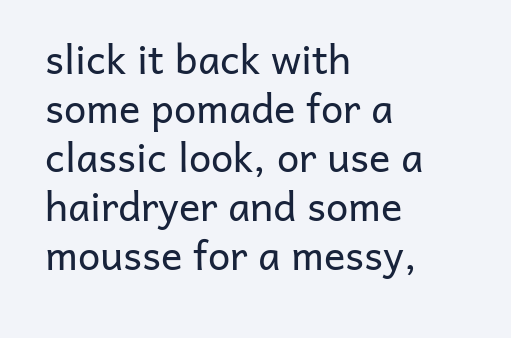slick it back with some pomade for a classic look, or use a hairdryer and some mousse for a messy,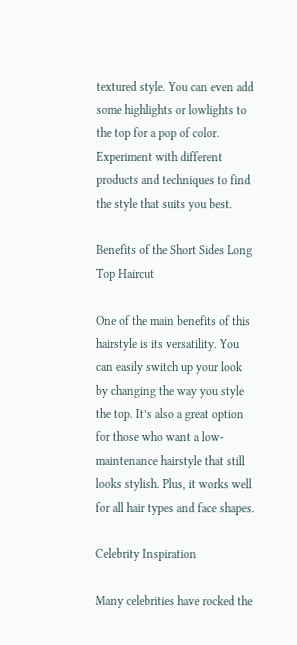textured style. You can even add some highlights or lowlights to the top for a pop of color. Experiment with different products and techniques to find the style that suits you best.

Benefits of the Short Sides Long Top Haircut

One of the main benefits of this hairstyle is its versatility. You can easily switch up your look by changing the way you style the top. It’s also a great option for those who want a low-maintenance hairstyle that still looks stylish. Plus, it works well for all hair types and face shapes.

Celebrity Inspiration

Many celebrities have rocked the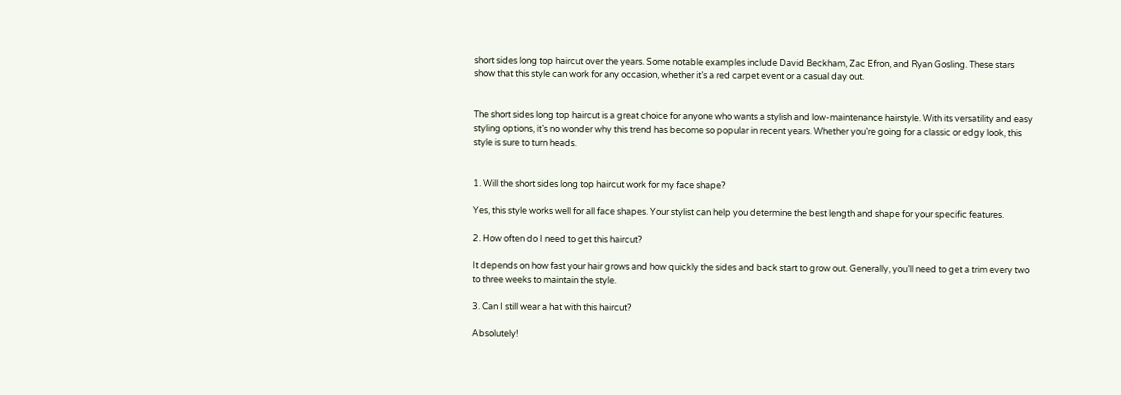short sides long top haircut over the years. Some notable examples include David Beckham, Zac Efron, and Ryan Gosling. These stars show that this style can work for any occasion, whether it’s a red carpet event or a casual day out.


The short sides long top haircut is a great choice for anyone who wants a stylish and low-maintenance hairstyle. With its versatility and easy styling options, it’s no wonder why this trend has become so popular in recent years. Whether you’re going for a classic or edgy look, this style is sure to turn heads.


1. Will the short sides long top haircut work for my face shape?

Yes, this style works well for all face shapes. Your stylist can help you determine the best length and shape for your specific features.

2. How often do I need to get this haircut?

It depends on how fast your hair grows and how quickly the sides and back start to grow out. Generally, you’ll need to get a trim every two to three weeks to maintain the style.

3. Can I still wear a hat with this haircut?

Absolutely!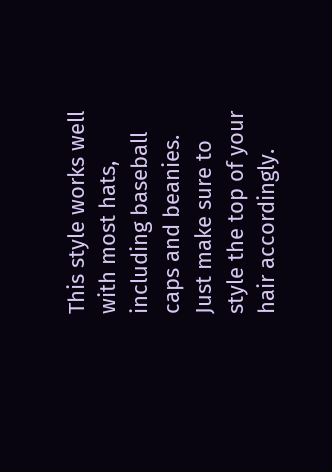This style works well with most hats, including baseball caps and beanies. Just make sure to style the top of your hair accordingly.